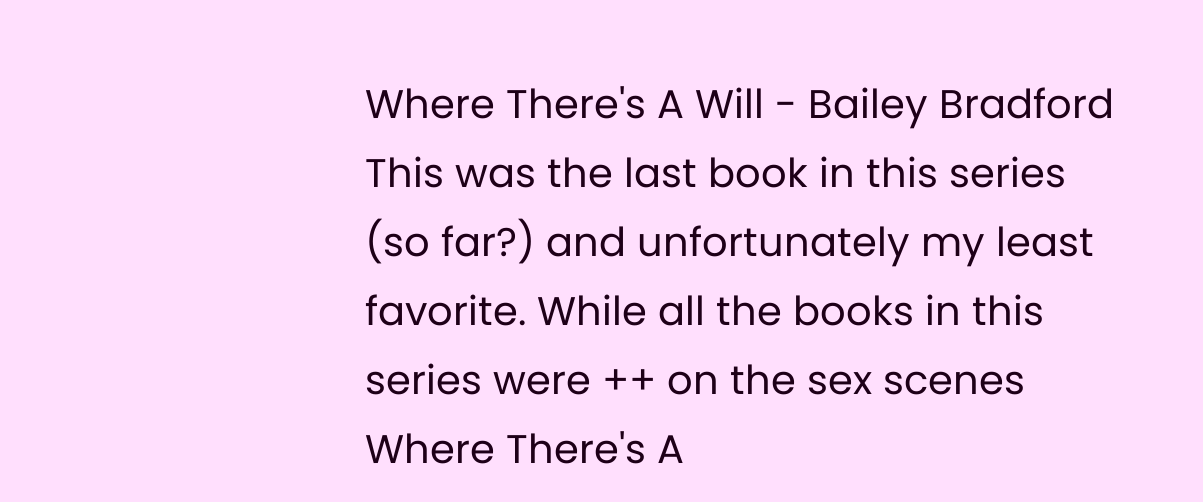Where There's A Will - Bailey Bradford This was the last book in this series (so far?) and unfortunately my least favorite. While all the books in this series were ++ on the sex scenes Where There's A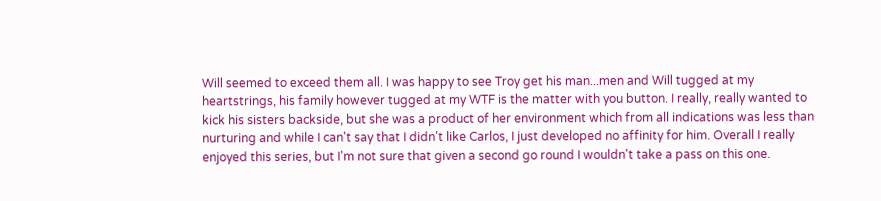Will seemed to exceed them all. I was happy to see Troy get his man...men and Will tugged at my heartstrings, his family however tugged at my WTF is the matter with you button. I really, really wanted to kick his sisters backside, but she was a product of her environment which from all indications was less than nurturing and while I can't say that I didn't like Carlos, I just developed no affinity for him. Overall I really enjoyed this series, but I'm not sure that given a second go round I wouldn't take a pass on this one.